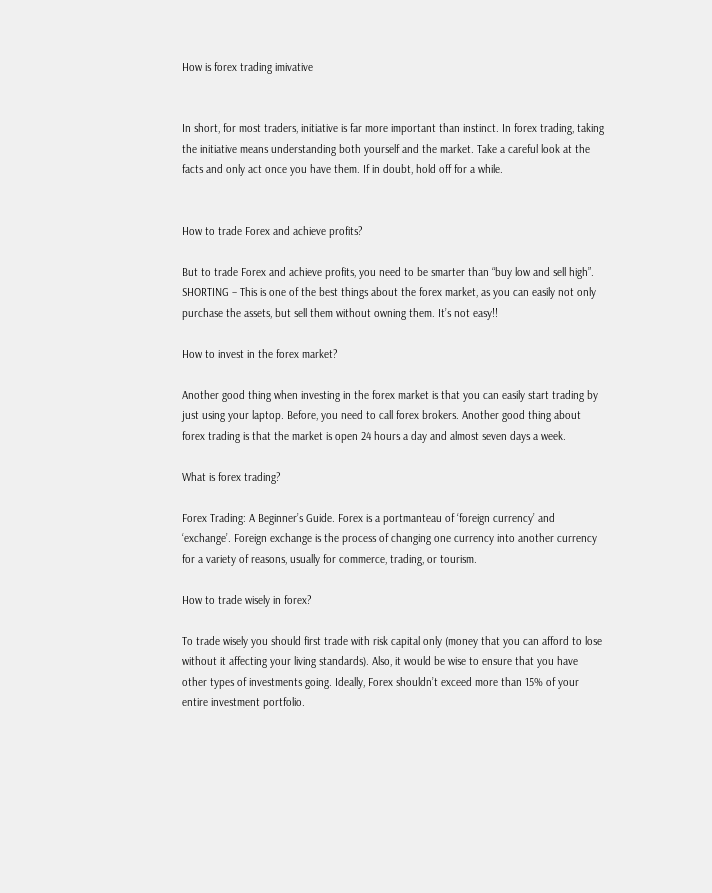How is forex trading imivative


In short, for most traders, initiative is far more important than instinct. In forex trading, taking the initiative means understanding both yourself and the market. Take a careful look at the facts and only act once you have them. If in doubt, hold off for a while.


How to trade Forex and achieve profits?

But to trade Forex and achieve profits, you need to be smarter than “buy low and sell high”. SHORTING – This is one of the best things about the forex market, as you can easily not only purchase the assets, but sell them without owning them. It’s not easy!!

How to invest in the forex market?

Another good thing when investing in the forex market is that you can easily start trading by just using your laptop. Before, you need to call forex brokers. Another good thing about forex trading is that the market is open 24 hours a day and almost seven days a week.

What is forex trading?

Forex Trading: A Beginner’s Guide. Forex is a portmanteau of ‘foreign currency’ and ‘exchange’. Foreign exchange is the process of changing one currency into another currency for a variety of reasons, usually for commerce, trading, or tourism.

How to trade wisely in forex?

To trade wisely you should first trade with risk capital only (money that you can afford to lose without it affecting your living standards). Also, it would be wise to ensure that you have other types of investments going. Ideally, Forex shouldn’t exceed more than 15% of your entire investment portfolio.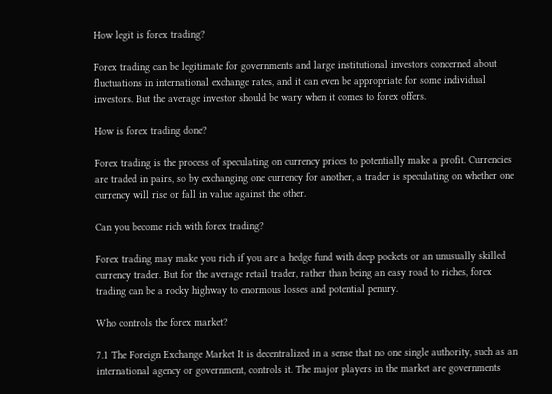How legit is forex trading?

Forex trading can be legitimate for governments and large institutional investors concerned about fluctuations in international exchange rates, and it can even be appropriate for some individual investors. But the average investor should be wary when it comes to forex offers.

How is forex trading done?

Forex trading is the process of speculating on currency prices to potentially make a profit. Currencies are traded in pairs, so by exchanging one currency for another, a trader is speculating on whether one currency will rise or fall in value against the other.

Can you become rich with forex trading?

Forex trading may make you rich if you are a hedge fund with deep pockets or an unusually skilled currency trader. But for the average retail trader, rather than being an easy road to riches, forex trading can be a rocky highway to enormous losses and potential penury.

Who controls the forex market?

7.1 The Foreign Exchange Market It is decentralized in a sense that no one single authority, such as an international agency or government, controls it. The major players in the market are governments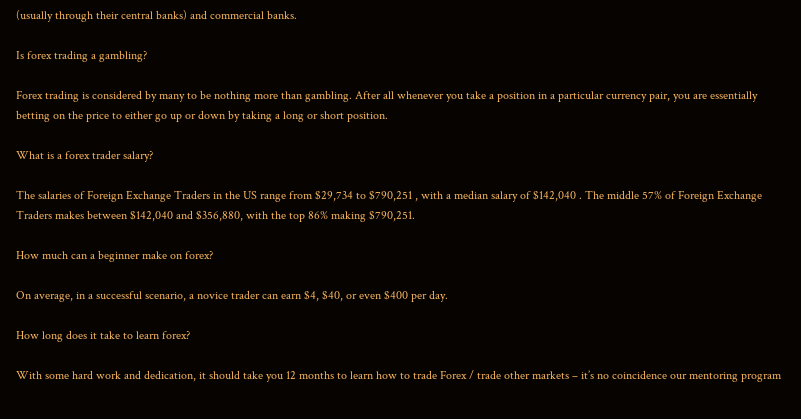(usually through their central banks) and commercial banks.

Is forex trading a gambling?

Forex trading is considered by many to be nothing more than gambling. After all whenever you take a position in a particular currency pair, you are essentially betting on the price to either go up or down by taking a long or short position.

What is a forex trader salary?

The salaries of Foreign Exchange Traders in the US range from $29,734 to $790,251 , with a median salary of $142,040 . The middle 57% of Foreign Exchange Traders makes between $142,040 and $356,880, with the top 86% making $790,251.

How much can a beginner make on forex?

On average, in a successful scenario, a novice trader can earn $4, $40, or even $400 per day.

How long does it take to learn forex?

With some hard work and dedication, it should take you 12 months to learn how to trade Forex / trade other markets – it’s no coincidence our mentoring program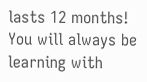lasts 12 months! You will always be learning with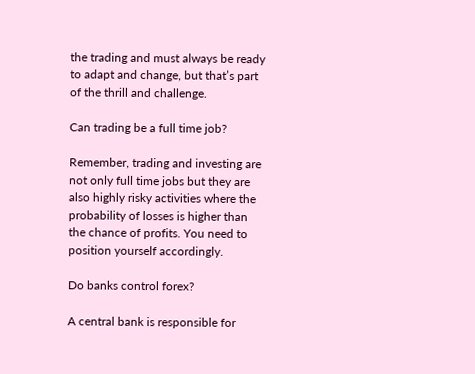the trading and must always be ready to adapt and change, but that’s part of the thrill and challenge.

Can trading be a full time job?

Remember, trading and investing are not only full time jobs but they are also highly risky activities where the probability of losses is higher than the chance of profits. You need to position yourself accordingly.

Do banks control forex?

A central bank is responsible for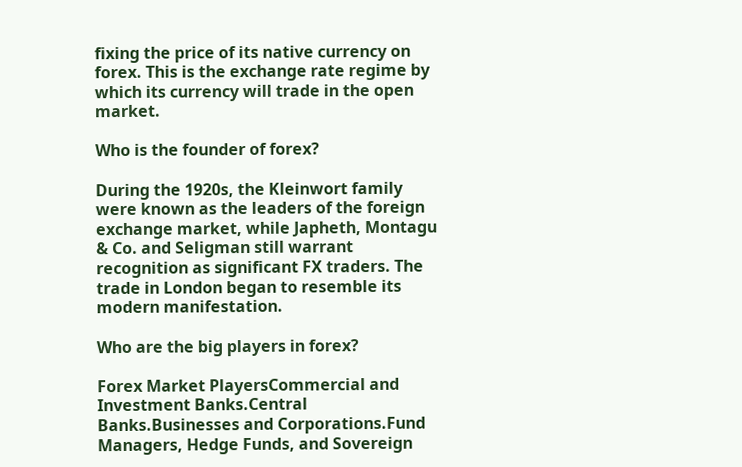fixing the price of its native currency on forex. This is the exchange rate regime by which its currency will trade in the open market.

Who is the founder of forex?

During the 1920s, the Kleinwort family were known as the leaders of the foreign exchange market, while Japheth, Montagu & Co. and Seligman still warrant recognition as significant FX traders. The trade in London began to resemble its modern manifestation.

Who are the big players in forex?

Forex Market PlayersCommercial and Investment Banks.Central Banks.Businesses and Corporations.Fund Managers, Hedge Funds, and Sovereign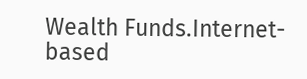Wealth Funds.Internet-based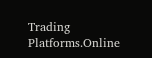Trading Platforms.Online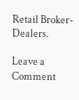Retail Broker-Dealers.

Leave a Comment